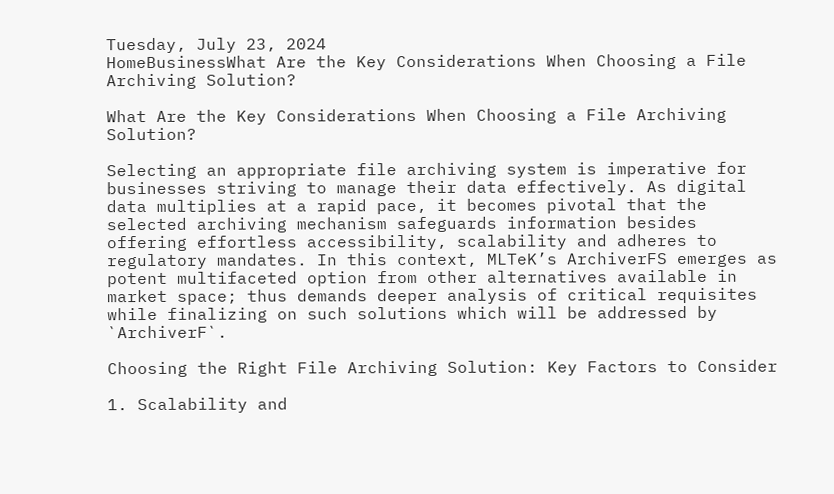Tuesday, July 23, 2024
HomeBusinessWhat Are the Key Considerations When Choosing a File Archiving Solution?

What Are the Key Considerations When Choosing a File Archiving Solution?

Selecting an appropriate file archiving system is imperative for businesses striving to manage their data effectively. As digital data multiplies at a rapid pace, it becomes pivotal that the selected archiving mechanism safeguards information besides offering effortless accessibility, scalability and adheres to regulatory mandates. In this context, MLTeK’s ArchiverFS emerges as potent multifaceted option from other alternatives available in market space; thus demands deeper analysis of critical requisites while finalizing on such solutions which will be addressed by `ArchiverF`.

Choosing the Right File Archiving Solution: Key Factors to Consider

1. Scalability and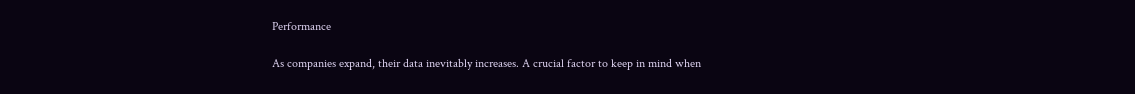Performance

As companies expand, their data inevitably increases. A crucial factor to keep in mind when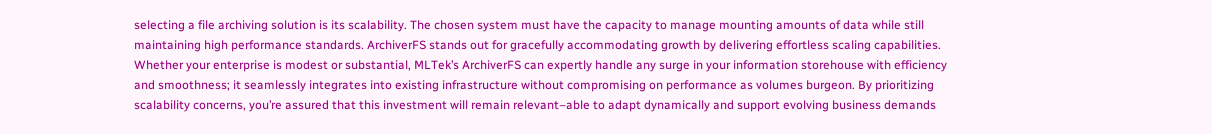selecting a file archiving solution is its scalability. The chosen system must have the capacity to manage mounting amounts of data while still maintaining high performance standards. ArchiverFS stands out for gracefully accommodating growth by delivering effortless scaling capabilities. Whether your enterprise is modest or substantial, MLTek’s ArchiverFS can expertly handle any surge in your information storehouse with efficiency and smoothness; it seamlessly integrates into existing infrastructure without compromising on performance as volumes burgeon. By prioritizing scalability concerns, you’re assured that this investment will remain relevant–able to adapt dynamically and support evolving business demands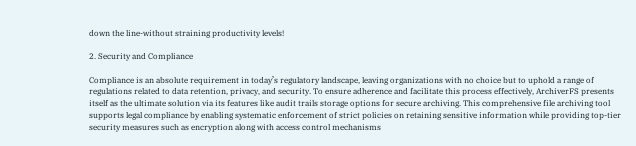down the line-without straining productivity levels!

2. Security and Compliance

Compliance is an absolute requirement in today’s regulatory landscape, leaving organizations with no choice but to uphold a range of regulations related to data retention, privacy, and security. To ensure adherence and facilitate this process effectively, ArchiverFS presents itself as the ultimate solution via its features like audit trails storage options for secure archiving. This comprehensive file archiving tool supports legal compliance by enabling systematic enforcement of strict policies on retaining sensitive information while providing top-tier security measures such as encryption along with access control mechanisms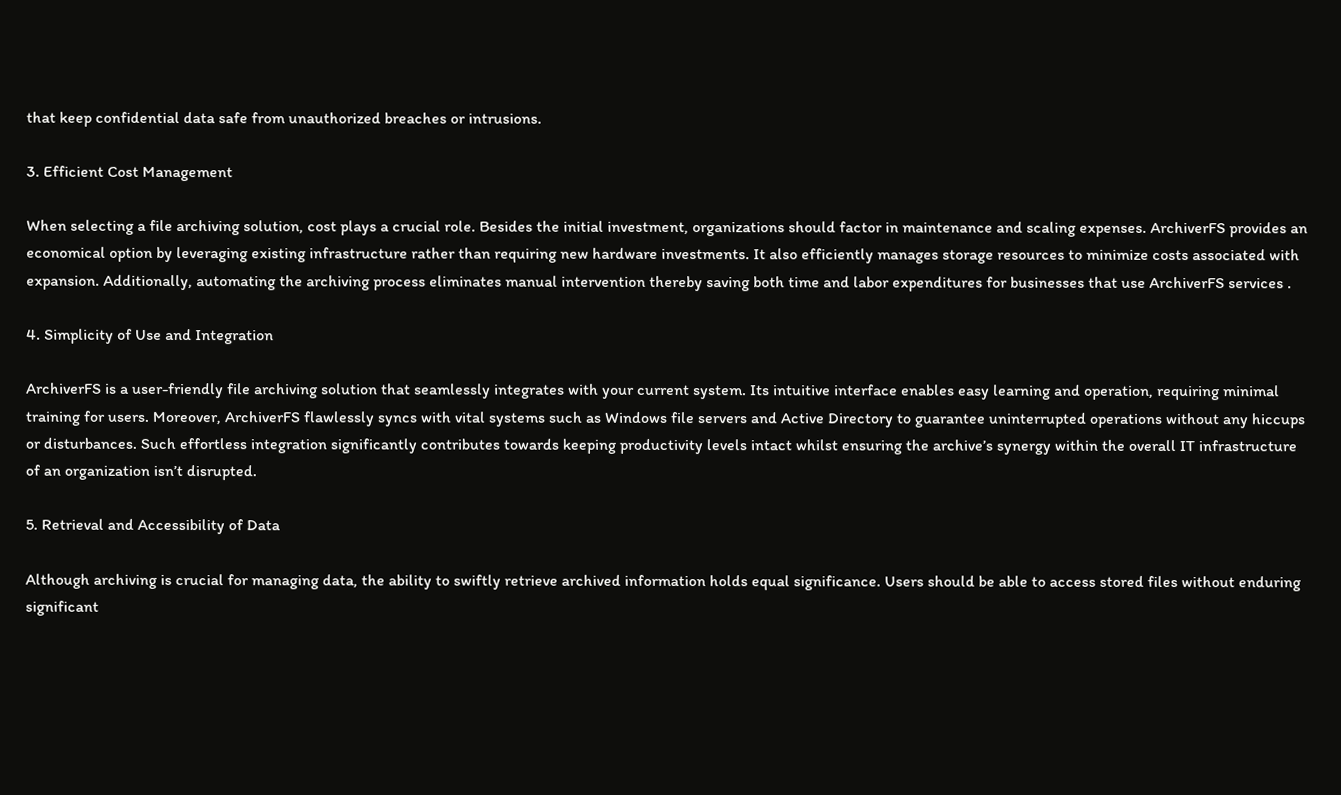that keep confidential data safe from unauthorized breaches or intrusions.

3. Efficient Cost Management

When selecting a file archiving solution, cost plays a crucial role. Besides the initial investment, organizations should factor in maintenance and scaling expenses. ArchiverFS provides an economical option by leveraging existing infrastructure rather than requiring new hardware investments. It also efficiently manages storage resources to minimize costs associated with expansion. Additionally, automating the archiving process eliminates manual intervention thereby saving both time and labor expenditures for businesses that use ArchiverFS services .

4. Simplicity of Use and Integration

ArchiverFS is a user-friendly file archiving solution that seamlessly integrates with your current system. Its intuitive interface enables easy learning and operation, requiring minimal training for users. Moreover, ArchiverFS flawlessly syncs with vital systems such as Windows file servers and Active Directory to guarantee uninterrupted operations without any hiccups or disturbances. Such effortless integration significantly contributes towards keeping productivity levels intact whilst ensuring the archive’s synergy within the overall IT infrastructure of an organization isn’t disrupted.

5. Retrieval and Accessibility of Data

Although archiving is crucial for managing data, the ability to swiftly retrieve archived information holds equal significance. Users should be able to access stored files without enduring significant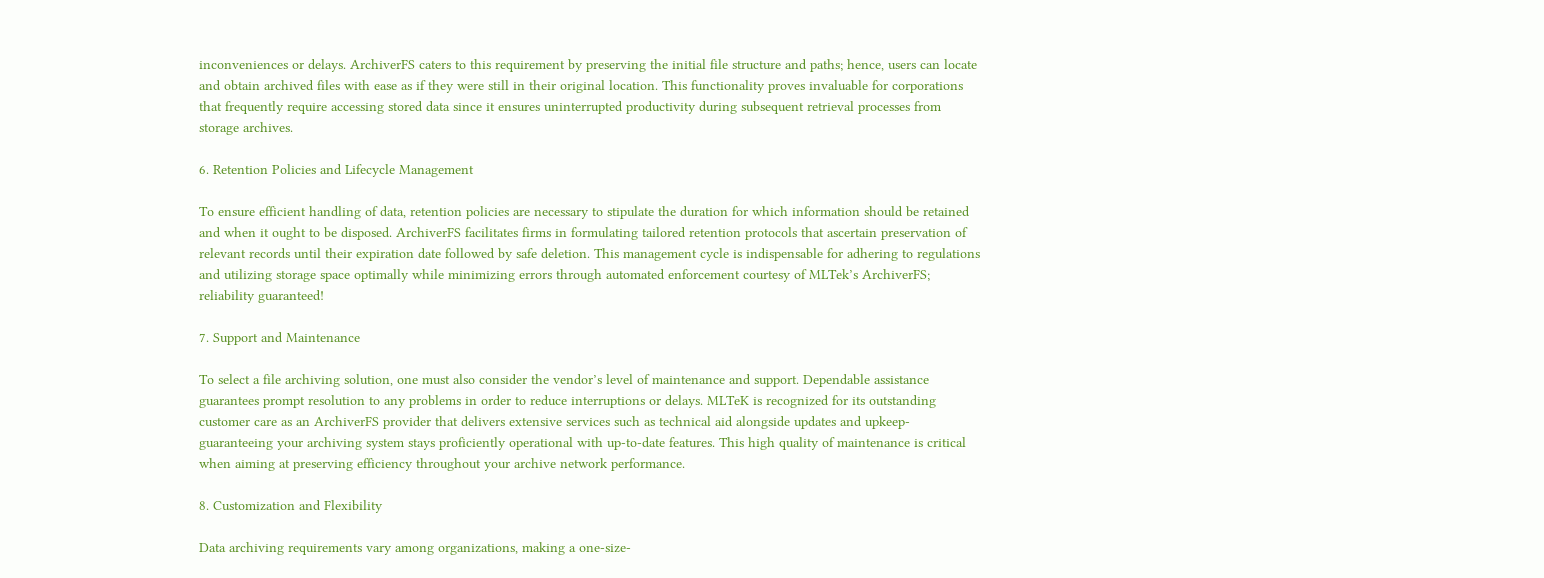inconveniences or delays. ArchiverFS caters to this requirement by preserving the initial file structure and paths; hence, users can locate and obtain archived files with ease as if they were still in their original location. This functionality proves invaluable for corporations that frequently require accessing stored data since it ensures uninterrupted productivity during subsequent retrieval processes from storage archives.

6. Retention Policies and Lifecycle Management

To ensure efficient handling of data, retention policies are necessary to stipulate the duration for which information should be retained and when it ought to be disposed. ArchiverFS facilitates firms in formulating tailored retention protocols that ascertain preservation of relevant records until their expiration date followed by safe deletion. This management cycle is indispensable for adhering to regulations and utilizing storage space optimally while minimizing errors through automated enforcement courtesy of MLTek’s ArchiverFS; reliability guaranteed!

7. Support and Maintenance

To select a file archiving solution, one must also consider the vendor’s level of maintenance and support. Dependable assistance guarantees prompt resolution to any problems in order to reduce interruptions or delays. MLTeK is recognized for its outstanding customer care as an ArchiverFS provider that delivers extensive services such as technical aid alongside updates and upkeep- guaranteeing your archiving system stays proficiently operational with up-to-date features. This high quality of maintenance is critical when aiming at preserving efficiency throughout your archive network performance.

8. Customization and Flexibility

Data archiving requirements vary among organizations, making a one-size-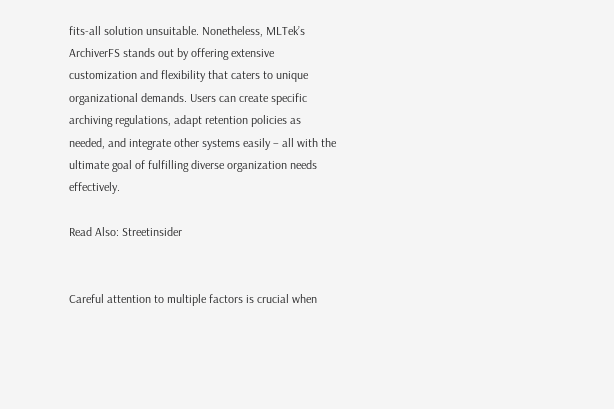fits-all solution unsuitable. Nonetheless, MLTek’s ArchiverFS stands out by offering extensive customization and flexibility that caters to unique organizational demands. Users can create specific archiving regulations, adapt retention policies as needed, and integrate other systems easily – all with the ultimate goal of fulfilling diverse organization needs effectively.

Read Also: Streetinsider


Careful attention to multiple factors is crucial when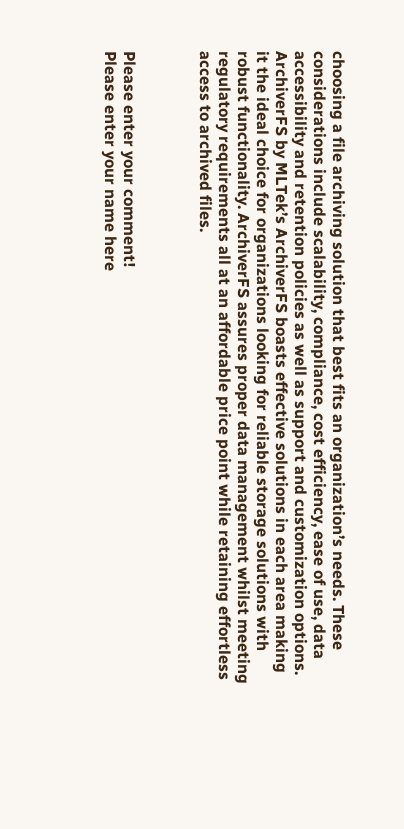choosing a file archiving solution that best fits an organization’s needs. These considerations include scalability, compliance, cost efficiency, ease of use, data accessibility and retention policies as well as support and customization options. ArchiverFS by MLTek’s ArchiverFS boasts effective solutions in each area making it the ideal choice for organizations looking for reliable storage solutions with robust functionality. ArchiverFS assures proper data management whilst meeting regulatory requirements all at an affordable price point while retaining effortless access to archived files.



Please enter your comment!
Please enter your name here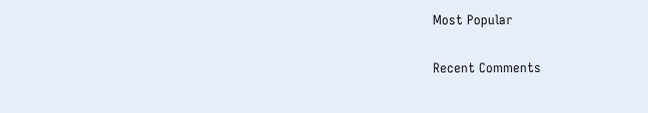Most Popular

Recent Comments